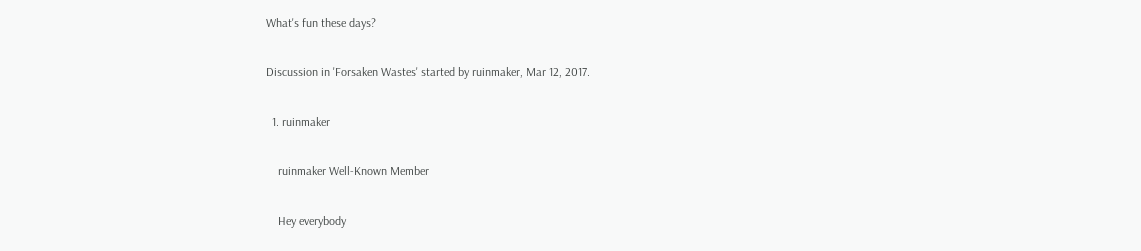What's fun these days?

Discussion in 'Forsaken Wastes' started by ruinmaker, Mar 12, 2017.

  1. ruinmaker

    ruinmaker Well-Known Member

    Hey everybody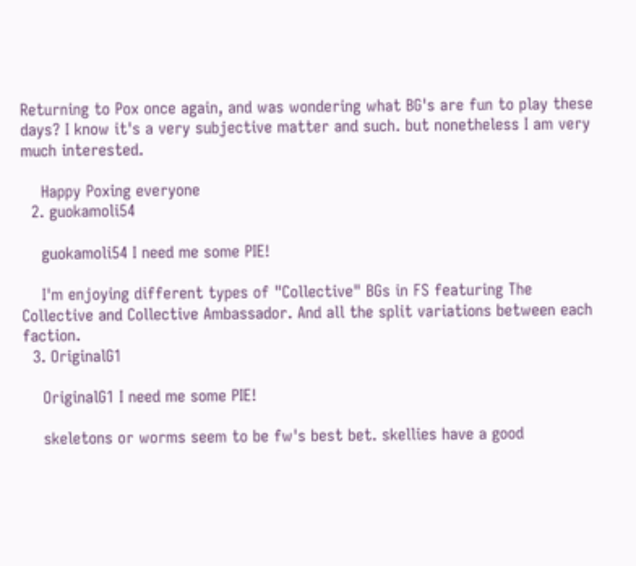Returning to Pox once again, and was wondering what BG's are fun to play these days? I know it's a very subjective matter and such. but nonetheless I am very much interested.

    Happy Poxing everyone
  2. guokamoli54

    guokamoli54 I need me some PIE!

    I'm enjoying different types of "Collective" BGs in FS featuring The Collective and Collective Ambassador. And all the split variations between each faction.
  3. OriginalG1

    OriginalG1 I need me some PIE!

    skeletons or worms seem to be fw's best bet. skellies have a good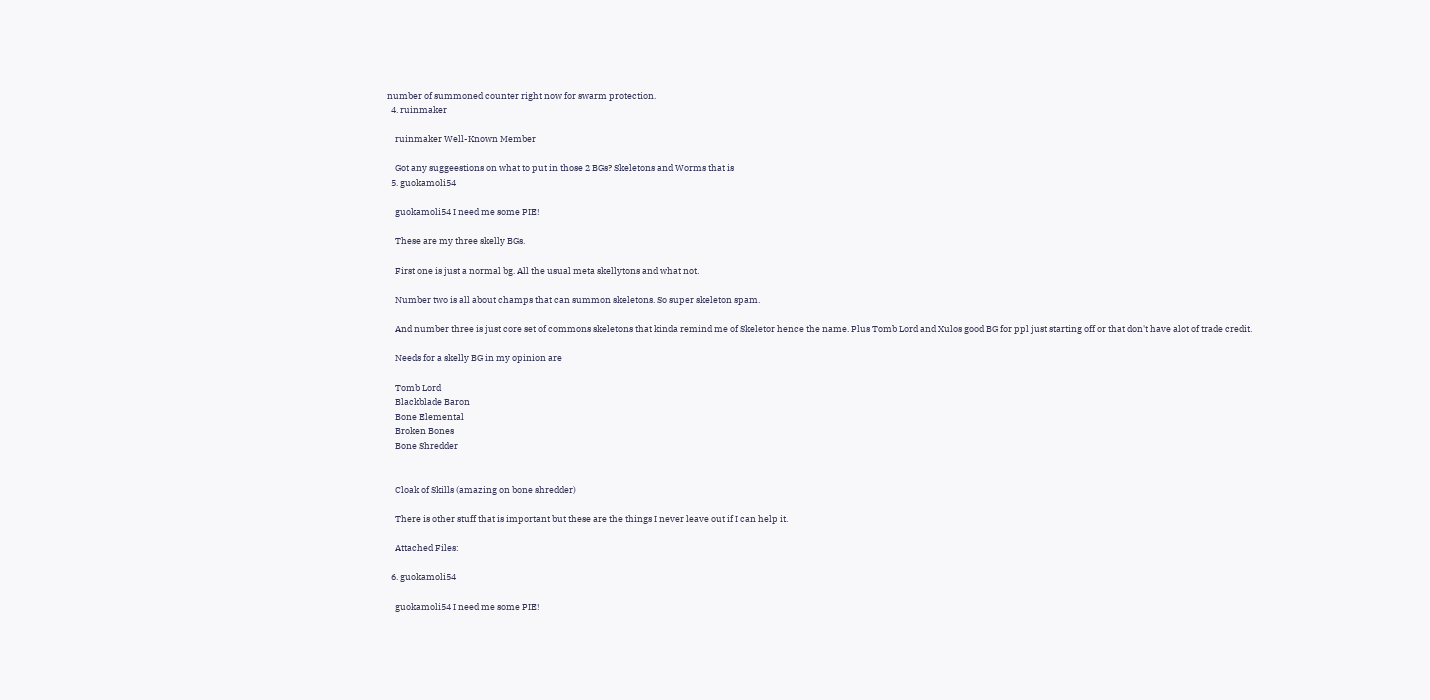number of summoned counter right now for swarm protection.
  4. ruinmaker

    ruinmaker Well-Known Member

    Got any suggeestions on what to put in those 2 BGs? Skeletons and Worms that is
  5. guokamoli54

    guokamoli54 I need me some PIE!

    These are my three skelly BGs.

    First one is just a normal bg. All the usual meta skellytons and what not.

    Number two is all about champs that can summon skeletons. So super skeleton spam.

    And number three is just core set of commons skeletons that kinda remind me of Skeletor hence the name. Plus Tomb Lord and Xulos good BG for ppl just starting off or that don't have alot of trade credit.

    Needs for a skelly BG in my opinion are

    Tomb Lord
    Blackblade Baron
    Bone Elemental
    Broken Bones
    Bone Shredder


    Cloak of Skills (amazing on bone shredder)

    There is other stuff that is important but these are the things I never leave out if I can help it.

    Attached Files:

  6. guokamoli54

    guokamoli54 I need me some PIE!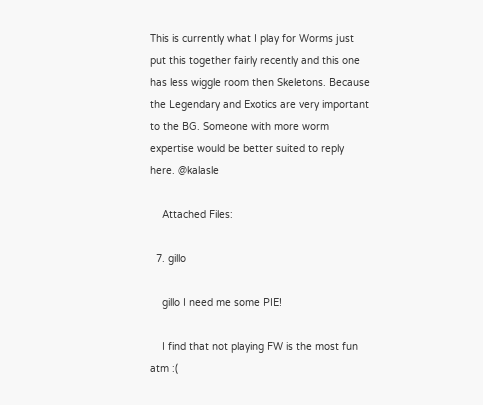This is currently what I play for Worms just put this together fairly recently and this one has less wiggle room then Skeletons. Because the Legendary and Exotics are very important to the BG. Someone with more worm expertise would be better suited to reply here. @kalasle

    Attached Files:

  7. gillo

    gillo I need me some PIE!

    I find that not playing FW is the most fun atm :(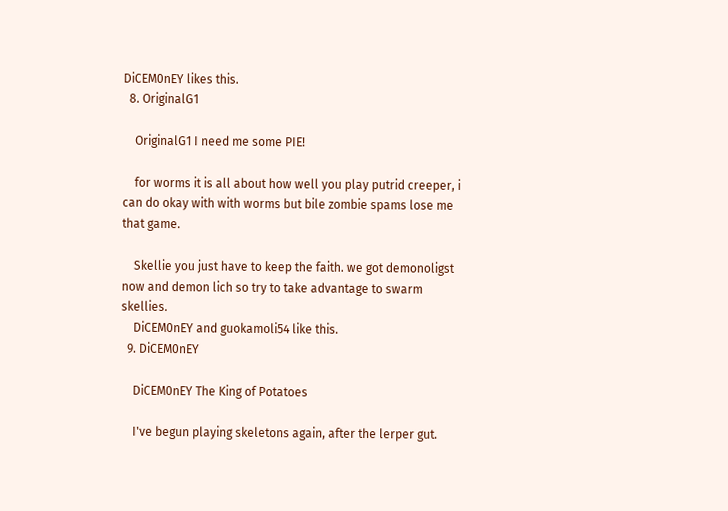DiCEM0nEY likes this.
  8. OriginalG1

    OriginalG1 I need me some PIE!

    for worms it is all about how well you play putrid creeper, i can do okay with with worms but bile zombie spams lose me that game.

    Skellie you just have to keep the faith. we got demonoligst now and demon lich so try to take advantage to swarm skellies.
    DiCEM0nEY and guokamoli54 like this.
  9. DiCEM0nEY

    DiCEM0nEY The King of Potatoes

    I've begun playing skeletons again, after the lerper gut.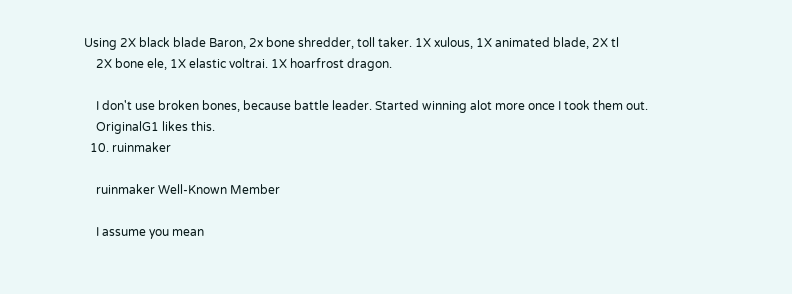Using 2X black blade Baron, 2x bone shredder, toll taker. 1X xulous, 1X animated blade, 2X tl
    2X bone ele, 1X elastic voltrai. 1X hoarfrost dragon.

    I don't use broken bones, because battle leader. Started winning alot more once I took them out.
    OriginalG1 likes this.
  10. ruinmaker

    ruinmaker Well-Known Member

    I assume you mean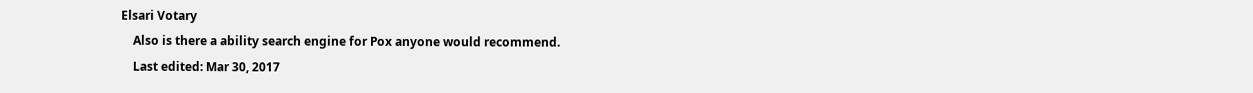Elsari Votary
    Also is there a ability search engine for Pox anyone would recommend.
    Last edited: Mar 30, 2017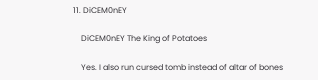11. DiCEM0nEY

    DiCEM0nEY The King of Potatoes

    Yes. I also run cursed tomb instead of altar of bones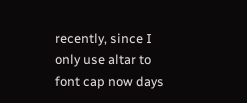recently, since I only use altar to font cap now days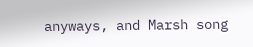anyways, and Marsh song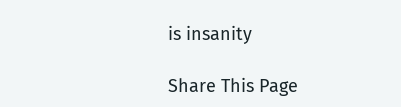is insanity

Share This Page